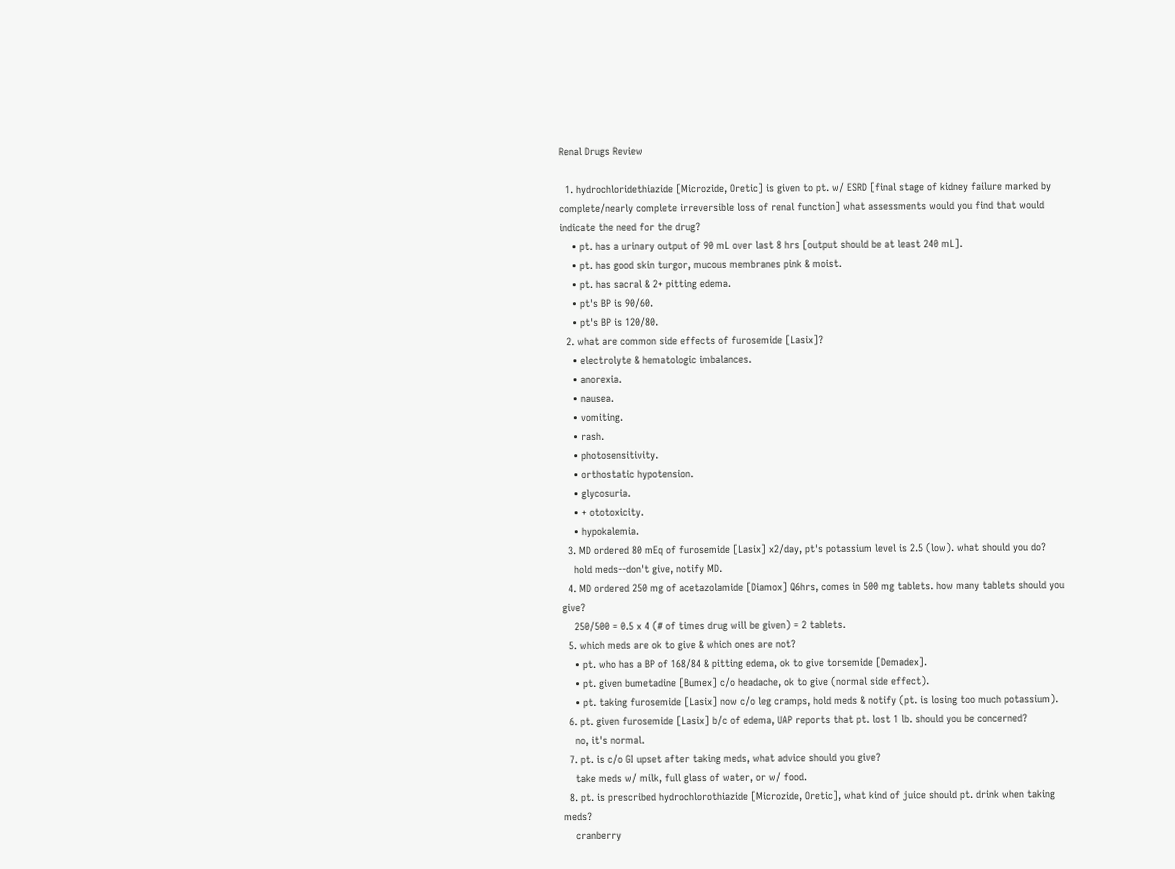Renal Drugs Review

  1. hydrochloridethiazide [Microzide, Oretic] is given to pt. w/ ESRD [final stage of kidney failure marked by complete/nearly complete irreversible loss of renal function] what assessments would you find that would indicate the need for the drug?
    • pt. has a urinary output of 90 mL over last 8 hrs [output should be at least 240 mL].
    • pt. has good skin turgor, mucous membranes pink & moist.
    • pt. has sacral & 2+ pitting edema.
    • pt's BP is 90/60.
    • pt's BP is 120/80.
  2. what are common side effects of furosemide [Lasix]?
    • electrolyte & hematologic imbalances.
    • anorexia.
    • nausea.
    • vomiting.
    • rash.
    • photosensitivity.
    • orthostatic hypotension.
    • glycosuria.
    • + ototoxicity.
    • hypokalemia.
  3. MD ordered 80 mEq of furosemide [Lasix] x2/day, pt's potassium level is 2.5 (low). what should you do?
    hold meds--don't give, notify MD.
  4. MD ordered 250 mg of acetazolamide [Diamox] Q6hrs, comes in 500 mg tablets. how many tablets should you give?
    250/500 = 0.5 x 4 (# of times drug will be given) = 2 tablets.
  5. which meds are ok to give & which ones are not?
    • pt. who has a BP of 168/84 & pitting edema, ok to give torsemide [Demadex].
    • pt. given bumetadine [Bumex] c/o headache, ok to give (normal side effect).
    • pt. taking furosemide [Lasix] now c/o leg cramps, hold meds & notify (pt. is losing too much potassium).
  6. pt. given furosemide [Lasix] b/c of edema, UAP reports that pt. lost 1 lb. should you be concerned?
    no, it's normal.
  7. pt. is c/o GI upset after taking meds, what advice should you give?
    take meds w/ milk, full glass of water, or w/ food.
  8. pt. is prescribed hydrochlorothiazide [Microzide, Oretic], what kind of juice should pt. drink when taking meds?
    cranberry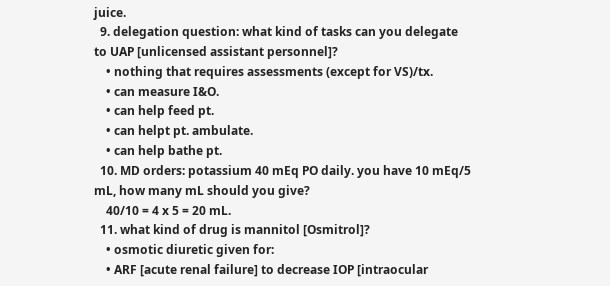juice.
  9. delegation question: what kind of tasks can you delegate to UAP [unlicensed assistant personnel]?
    • nothing that requires assessments (except for VS)/tx.
    • can measure I&O.
    • can help feed pt.
    • can helpt pt. ambulate.
    • can help bathe pt.
  10. MD orders: potassium 40 mEq PO daily. you have 10 mEq/5 mL, how many mL should you give?
    40/10 = 4 x 5 = 20 mL.
  11. what kind of drug is mannitol [Osmitrol]?
    • osmotic diuretic given for:
    • ARF [acute renal failure] to decrease IOP [intraocular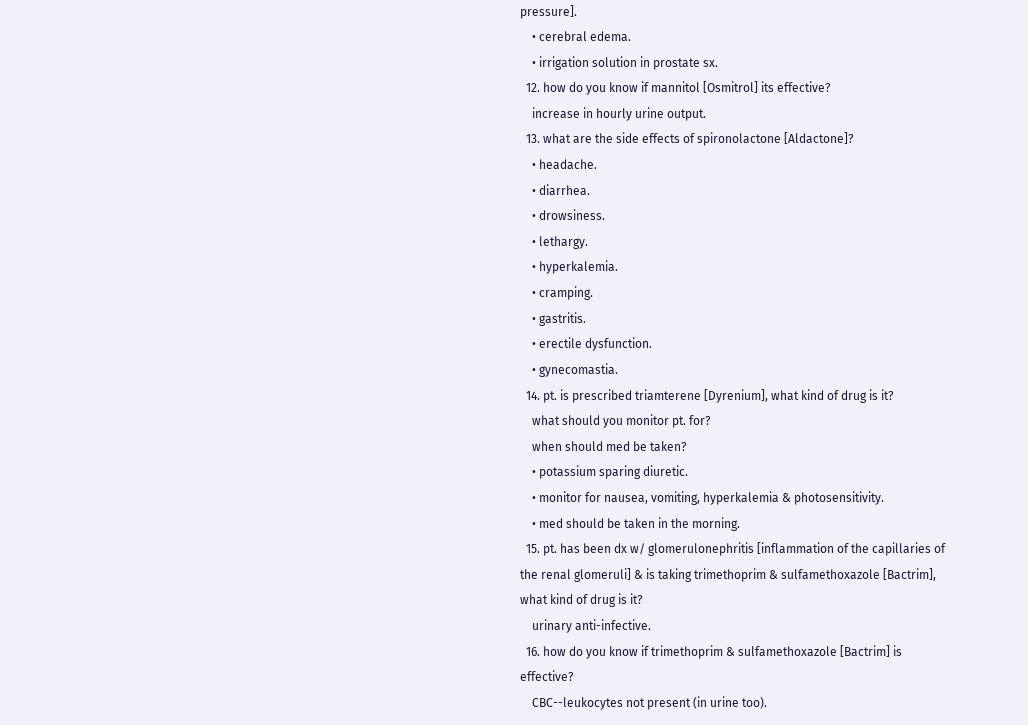pressure].
    • cerebral edema.
    • irrigation solution in prostate sx.
  12. how do you know if mannitol [Osmitrol] its effective?
    increase in hourly urine output.
  13. what are the side effects of spironolactone [Aldactone]?
    • headache.
    • diarrhea.
    • drowsiness.
    • lethargy.
    • hyperkalemia.
    • cramping.
    • gastritis.
    • erectile dysfunction.
    • gynecomastia.
  14. pt. is prescribed triamterene [Dyrenium], what kind of drug is it?
    what should you monitor pt. for?
    when should med be taken?
    • potassium sparing diuretic.
    • monitor for nausea, vomiting, hyperkalemia & photosensitivity.
    • med should be taken in the morning.
  15. pt. has been dx w/ glomerulonephritis [inflammation of the capillaries of the renal glomeruli] & is taking trimethoprim & sulfamethoxazole [Bactrim], what kind of drug is it?
    urinary anti-infective.
  16. how do you know if trimethoprim & sulfamethoxazole [Bactrim] is effective?
    CBC--leukocytes not present (in urine too).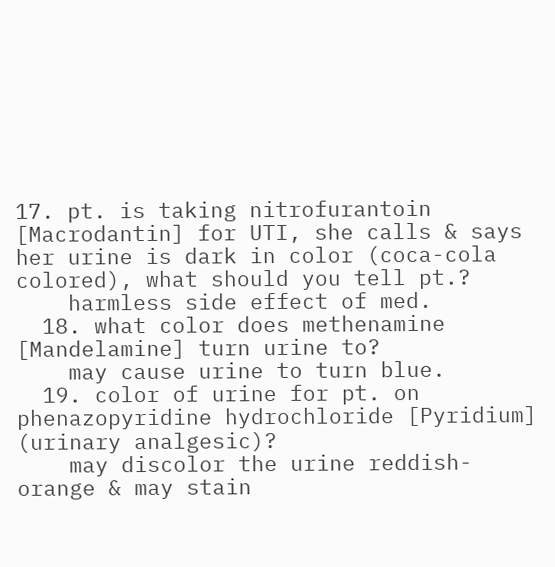17. pt. is taking nitrofurantoin [Macrodantin] for UTI, she calls & says her urine is dark in color (coca-cola colored), what should you tell pt.?
    harmless side effect of med.
  18. what color does methenamine [Mandelamine] turn urine to?
    may cause urine to turn blue.
  19. color of urine for pt. on phenazopyridine hydrochloride [Pyridium] (urinary analgesic)?
    may discolor the urine reddish-orange & may stain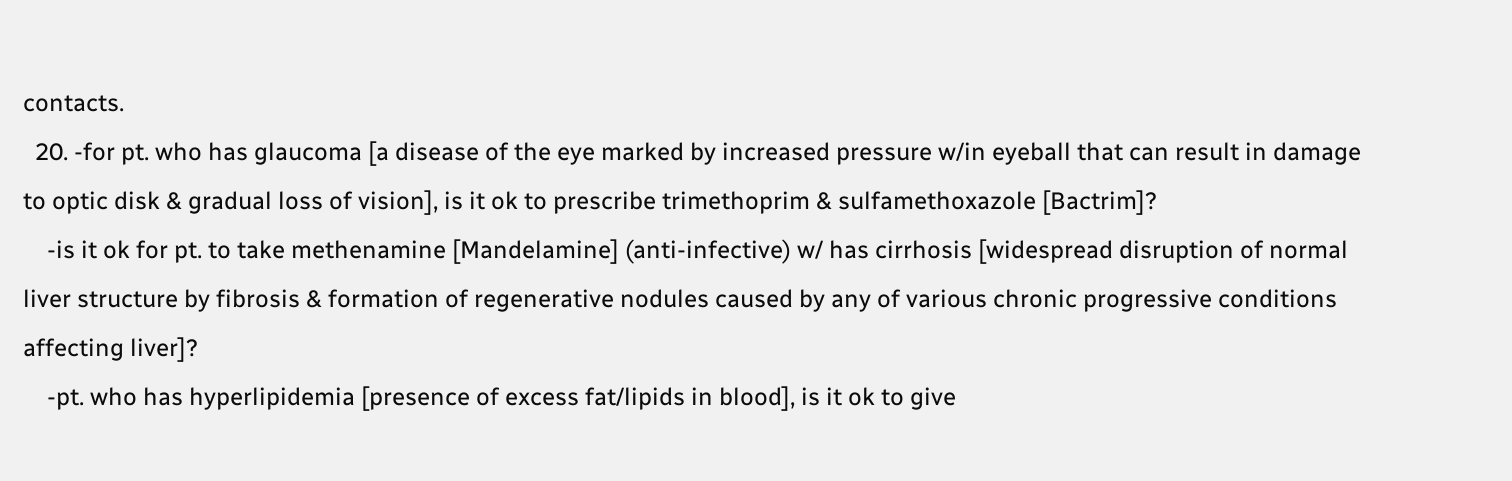contacts.
  20. -for pt. who has glaucoma [a disease of the eye marked by increased pressure w/in eyeball that can result in damage to optic disk & gradual loss of vision], is it ok to prescribe trimethoprim & sulfamethoxazole [Bactrim]?
    -is it ok for pt. to take methenamine [Mandelamine] (anti-infective) w/ has cirrhosis [widespread disruption of normal liver structure by fibrosis & formation of regenerative nodules caused by any of various chronic progressive conditions affecting liver]?
    -pt. who has hyperlipidemia [presence of excess fat/lipids in blood], is it ok to give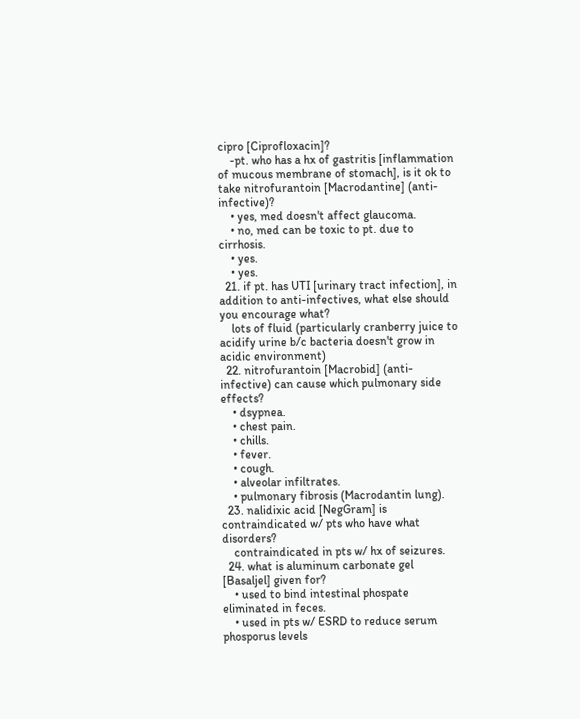cipro [Ciprofloxacin]?
    -pt. who has a hx of gastritis [inflammation of mucous membrane of stomach], is it ok to take nitrofurantoin [Macrodantine] (anti-infective)?
    • yes, med doesn't affect glaucoma.
    • no, med can be toxic to pt. due to cirrhosis.
    • yes.
    • yes.
  21. if pt. has UTI [urinary tract infection], in addition to anti-infectives, what else should you encourage what?
    lots of fluid (particularly cranberry juice to acidify urine b/c bacteria doesn't grow in acidic environment)
  22. nitrofurantoin [Macrobid] (anti-infective) can cause which pulmonary side effects?
    • dsypnea.
    • chest pain.
    • chills.
    • fever.
    • cough.
    • alveolar infiltrates.
    • pulmonary fibrosis (Macrodantin lung).
  23. nalidixic acid [NegGram] is contraindicated w/ pts who have what disorders?
    contraindicated in pts w/ hx of seizures.
  24. what is aluminum carbonate gel [Basaljel] given for?
    • used to bind intestinal phospate eliminated in feces.
    • used in pts w/ ESRD to reduce serum phosporus levels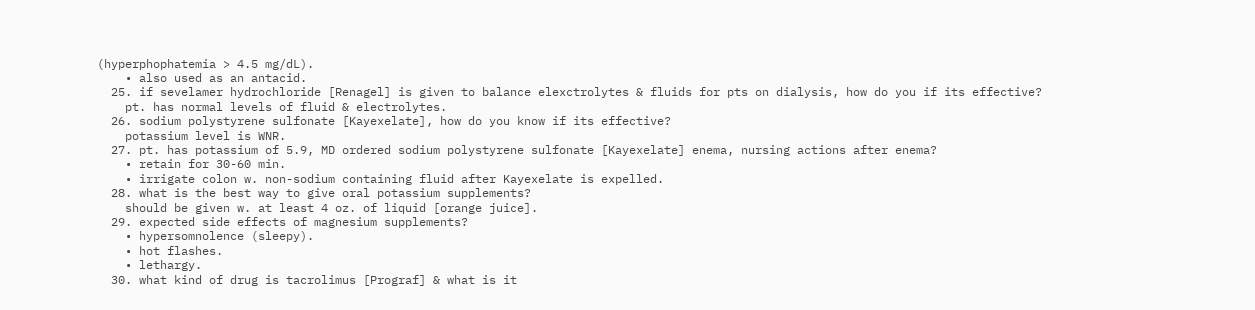(hyperphophatemia > 4.5 mg/dL).
    • also used as an antacid.
  25. if sevelamer hydrochloride [Renagel] is given to balance elexctrolytes & fluids for pts on dialysis, how do you if its effective?
    pt. has normal levels of fluid & electrolytes.
  26. sodium polystyrene sulfonate [Kayexelate], how do you know if its effective?
    potassium level is WNR.
  27. pt. has potassium of 5.9, MD ordered sodium polystyrene sulfonate [Kayexelate] enema, nursing actions after enema?
    • retain for 30-60 min.
    • irrigate colon w. non-sodium containing fluid after Kayexelate is expelled.
  28. what is the best way to give oral potassium supplements?
    should be given w. at least 4 oz. of liquid [orange juice].
  29. expected side effects of magnesium supplements?
    • hypersomnolence (sleepy).
    • hot flashes.
    • lethargy.
  30. what kind of drug is tacrolimus [Prograf] & what is it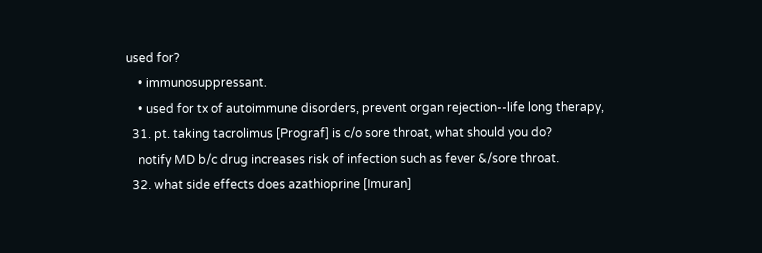used for?
    • immunosuppressant.
    • used for tx of autoimmune disorders, prevent organ rejection--life long therapy,
  31. pt. taking tacrolimus [Prograf] is c/o sore throat, what should you do?
    notify MD b/c drug increases risk of infection such as fever &/sore throat.
  32. what side effects does azathioprine [Imuran]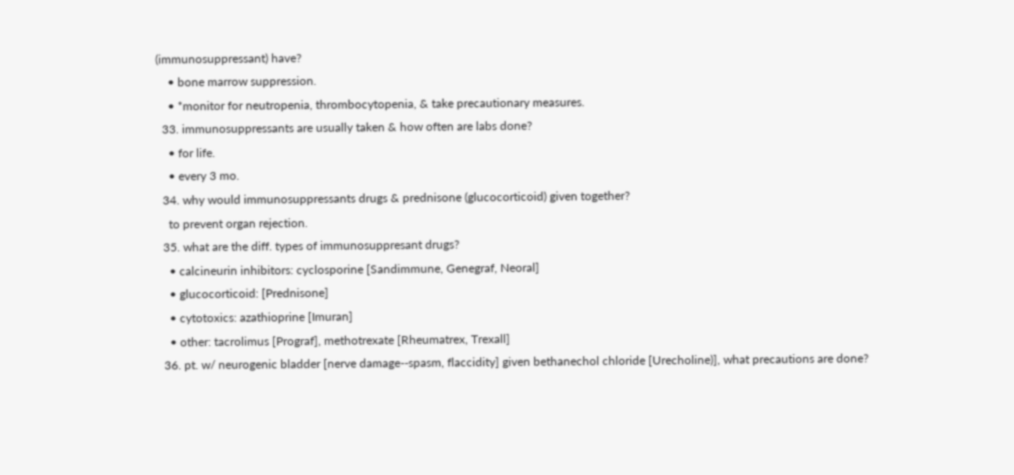(immunosuppressant) have?
    • bone marrow suppression.
    • *monitor for neutropenia, thrombocytopenia, & take precautionary measures.
  33. immunosuppressants are usually taken & how often are labs done?
    • for life.
    • every 3 mo.
  34. why would immunosuppressants drugs & prednisone (glucocorticoid) given together?
    to prevent organ rejection.
  35. what are the diff. types of immunosuppresant drugs?
    • calcineurin inhibitors: cyclosporine [Sandimmune, Genegraf, Neoral]
    • glucocorticoid: [Prednisone]
    • cytotoxics: azathioprine [Imuran]
    • other: tacrolimus [Prograf], methotrexate [Rheumatrex, Trexall]
  36. pt. w/ neurogenic bladder [nerve damage--spasm, flaccidity] given bethanechol chloride [Urecholine)], what precautions are done?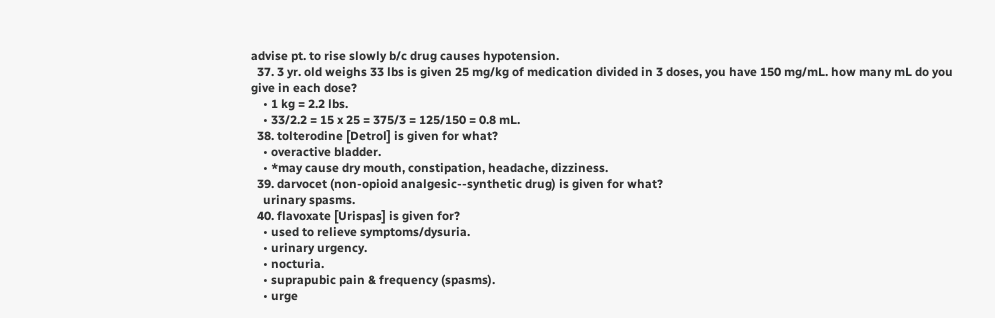advise pt. to rise slowly b/c drug causes hypotension.
  37. 3 yr. old weighs 33 lbs is given 25 mg/kg of medication divided in 3 doses, you have 150 mg/mL. how many mL do you give in each dose?
    • 1 kg = 2.2 lbs.
    • 33/2.2 = 15 x 25 = 375/3 = 125/150 = 0.8 mL.
  38. tolterodine [Detrol] is given for what?
    • overactive bladder.
    • *may cause dry mouth, constipation, headache, dizziness.
  39. darvocet (non-opioid analgesic--synthetic drug) is given for what?
    urinary spasms.
  40. flavoxate [Urispas] is given for?
    • used to relieve symptoms/dysuria.
    • urinary urgency.
    • nocturia.
    • suprapubic pain & frequency (spasms).
    • urge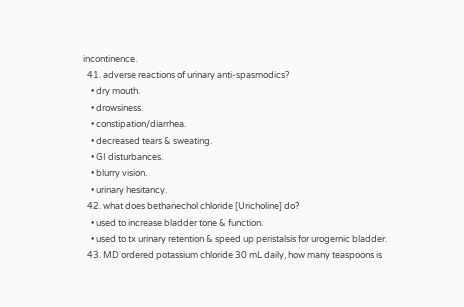incontinence.
  41. adverse reactions of urinary anti-spasmodics?
    • dry mouth.
    • drowsiness.
    • constipation/diarrhea.
    • decreased tears & sweating.
    • GI disturbances.
    • blurry vision.
    • urinary hesitancy.
  42. what does bethanechol chloride [Uricholine] do?
    • used to increase bladder tone & function.
    • used to tx urinary retention & speed up peristalsis for urogernic bladder.
  43. MD ordered potassium chloride 30 mL daily, how many teaspoons is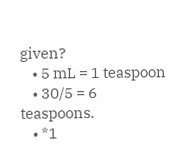given?
    • 5 mL = 1 teaspoon
    • 30/5 = 6 teaspoons.
    • *1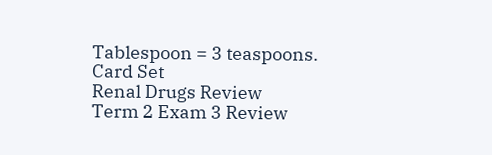Tablespoon = 3 teaspoons.
Card Set
Renal Drugs Review
Term 2 Exam 3 Review